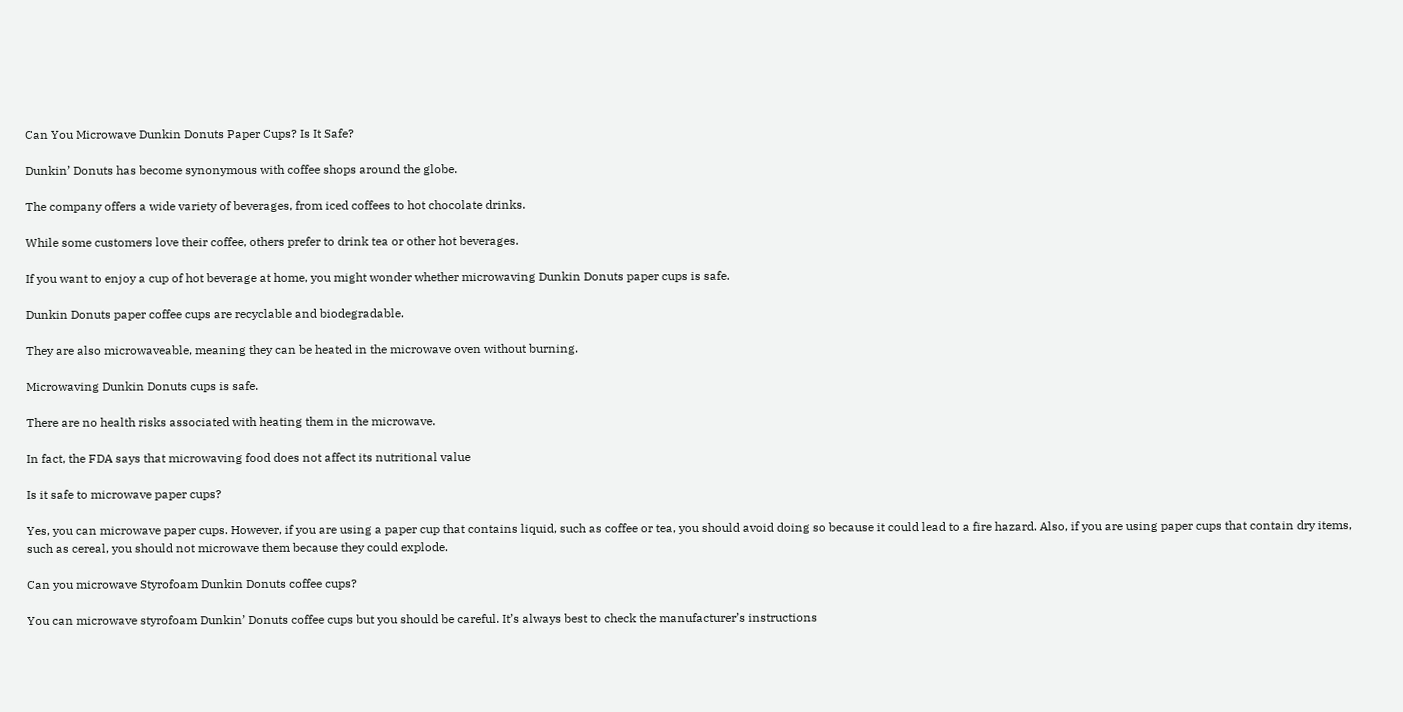Can You Microwave Dunkin Donuts Paper Cups? Is It Safe?

Dunkin’ Donuts has become synonymous with coffee shops around the globe.

The company offers a wide variety of beverages, from iced coffees to hot chocolate drinks.

While some customers love their coffee, others prefer to drink tea or other hot beverages.

If you want to enjoy a cup of hot beverage at home, you might wonder whether microwaving Dunkin Donuts paper cups is safe.

Dunkin Donuts paper coffee cups are recyclable and biodegradable.

They are also microwaveable, meaning they can be heated in the microwave oven without burning.

Microwaving Dunkin Donuts cups is safe.

There are no health risks associated with heating them in the microwave.

In fact, the FDA says that microwaving food does not affect its nutritional value

Is it safe to microwave paper cups?

Yes, you can microwave paper cups. However, if you are using a paper cup that contains liquid, such as coffee or tea, you should avoid doing so because it could lead to a fire hazard. Also, if you are using paper cups that contain dry items, such as cereal, you should not microwave them because they could explode.

Can you microwave Styrofoam Dunkin Donuts coffee cups?

You can microwave styrofoam Dunkin’ Donuts coffee cups but you should be careful. It’s always best to check the manufacturer’s instructions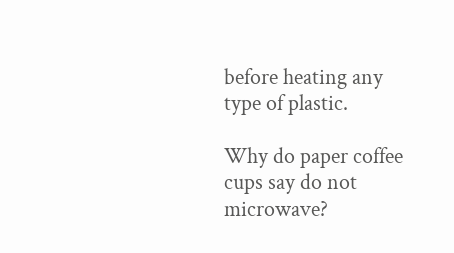before heating any type of plastic.

Why do paper coffee cups say do not microwave?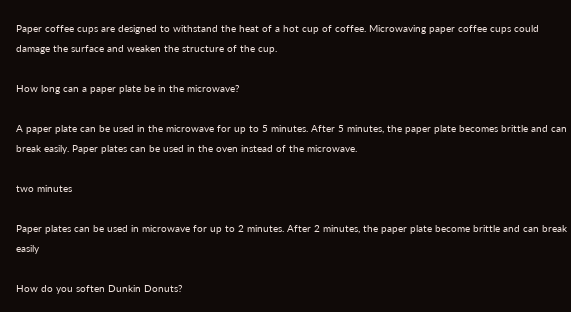Paper coffee cups are designed to withstand the heat of a hot cup of coffee. Microwaving paper coffee cups could damage the surface and weaken the structure of the cup.

How long can a paper plate be in the microwave?

A paper plate can be used in the microwave for up to 5 minutes. After 5 minutes, the paper plate becomes brittle and can break easily. Paper plates can be used in the oven instead of the microwave.

two minutes

Paper plates can be used in microwave for up to 2 minutes. After 2 minutes, the paper plate become brittle and can break easily

How do you soften Dunkin Donuts?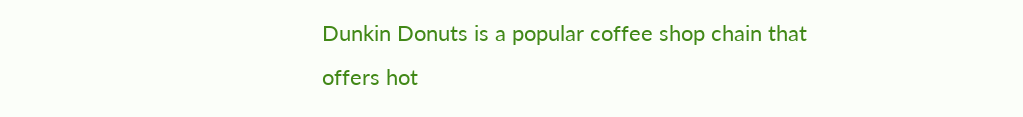Dunkin Donuts is a popular coffee shop chain that offers hot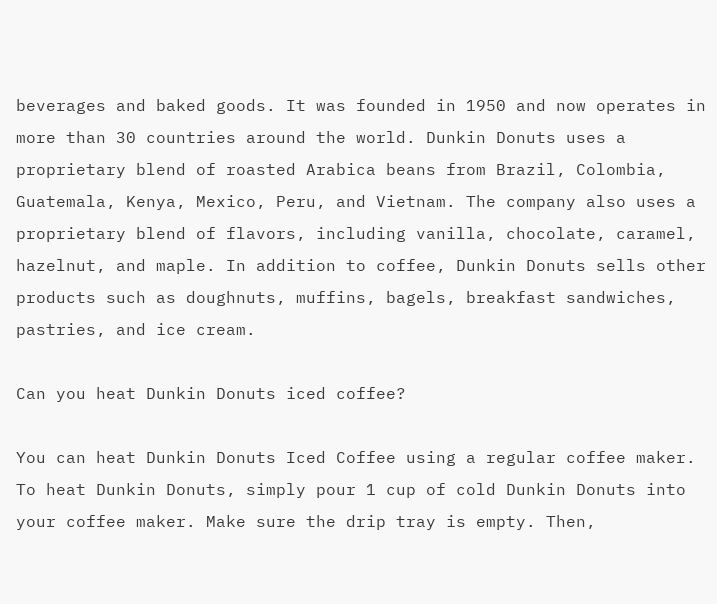beverages and baked goods. It was founded in 1950 and now operates in more than 30 countries around the world. Dunkin Donuts uses a proprietary blend of roasted Arabica beans from Brazil, Colombia, Guatemala, Kenya, Mexico, Peru, and Vietnam. The company also uses a proprietary blend of flavors, including vanilla, chocolate, caramel, hazelnut, and maple. In addition to coffee, Dunkin Donuts sells other products such as doughnuts, muffins, bagels, breakfast sandwiches, pastries, and ice cream.

Can you heat Dunkin Donuts iced coffee?

You can heat Dunkin Donuts Iced Coffee using a regular coffee maker. To heat Dunkin Donuts, simply pour 1 cup of cold Dunkin Donuts into your coffee maker. Make sure the drip tray is empty. Then,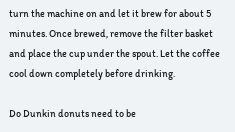turn the machine on and let it brew for about 5 minutes. Once brewed, remove the filter basket and place the cup under the spout. Let the coffee cool down completely before drinking.

Do Dunkin donuts need to be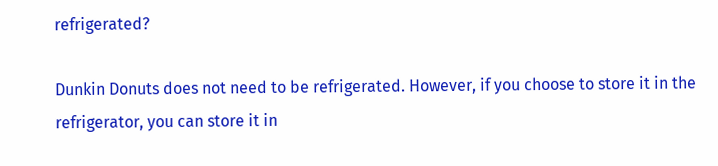refrigerated?

Dunkin Donuts does not need to be refrigerated. However, if you choose to store it in the refrigerator, you can store it in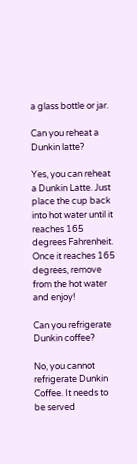a glass bottle or jar.

Can you reheat a Dunkin latte?

Yes, you can reheat a Dunkin Latte. Just place the cup back into hot water until it reaches 165 degrees Fahrenheit. Once it reaches 165 degrees, remove from the hot water and enjoy!

Can you refrigerate Dunkin coffee?

No, you cannot refrigerate Dunkin Coffee. It needs to be served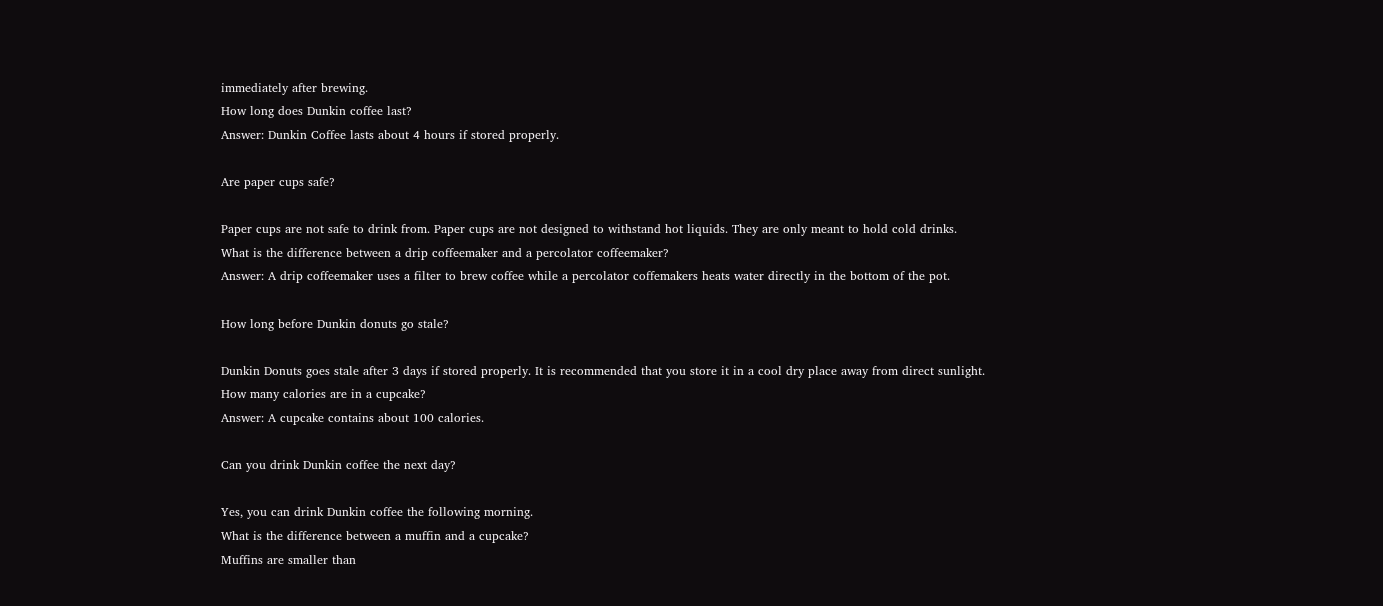immediately after brewing.
How long does Dunkin coffee last?
Answer: Dunkin Coffee lasts about 4 hours if stored properly.

Are paper cups safe?

Paper cups are not safe to drink from. Paper cups are not designed to withstand hot liquids. They are only meant to hold cold drinks.
What is the difference between a drip coffeemaker and a percolator coffeemaker?
Answer: A drip coffeemaker uses a filter to brew coffee while a percolator coffemakers heats water directly in the bottom of the pot.

How long before Dunkin donuts go stale?

Dunkin Donuts goes stale after 3 days if stored properly. It is recommended that you store it in a cool dry place away from direct sunlight.
How many calories are in a cupcake?
Answer: A cupcake contains about 100 calories.

Can you drink Dunkin coffee the next day?

Yes, you can drink Dunkin coffee the following morning.
What is the difference between a muffin and a cupcake?
Muffins are smaller than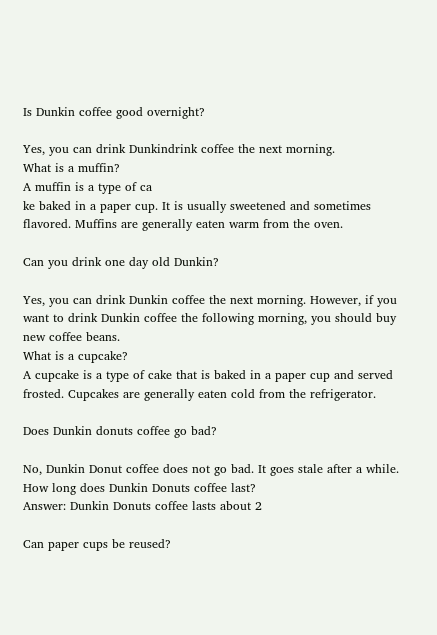Is Dunkin coffee good overnight?

Yes, you can drink Dunkindrink coffee the next morning.
What is a muffin?
A muffin is a type of ca
ke baked in a paper cup. It is usually sweetened and sometimes flavored. Muffins are generally eaten warm from the oven.

Can you drink one day old Dunkin?

Yes, you can drink Dunkin coffee the next morning. However, if you want to drink Dunkin coffee the following morning, you should buy new coffee beans.
What is a cupcake?
A cupcake is a type of cake that is baked in a paper cup and served frosted. Cupcakes are generally eaten cold from the refrigerator.

Does Dunkin donuts coffee go bad?

No, Dunkin Donut coffee does not go bad. It goes stale after a while.
How long does Dunkin Donuts coffee last?
Answer: Dunkin Donuts coffee lasts about 2

Can paper cups be reused?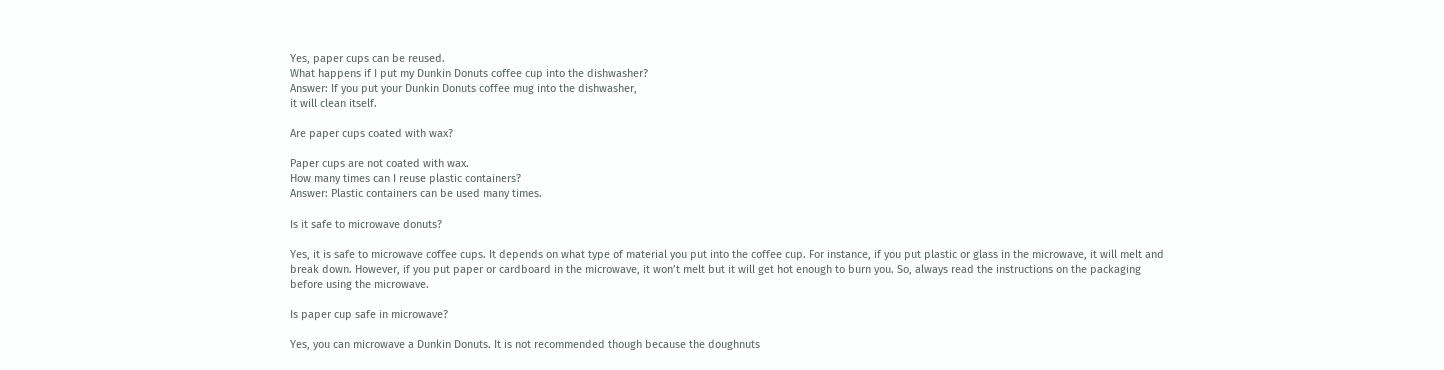Yes, paper cups can be reused.
What happens if I put my Dunkin Donuts coffee cup into the dishwasher?
Answer: If you put your Dunkin Donuts coffee mug into the dishwasher,
it will clean itself.

Are paper cups coated with wax?

Paper cups are not coated with wax.
How many times can I reuse plastic containers?
Answer: Plastic containers can be used many times.

Is it safe to microwave donuts?

Yes, it is safe to microwave coffee cups. It depends on what type of material you put into the coffee cup. For instance, if you put plastic or glass in the microwave, it will melt and break down. However, if you put paper or cardboard in the microwave, it won’t melt but it will get hot enough to burn you. So, always read the instructions on the packaging before using the microwave.

Is paper cup safe in microwave?

Yes, you can microwave a Dunkin Donuts. It is not recommended though because the doughnuts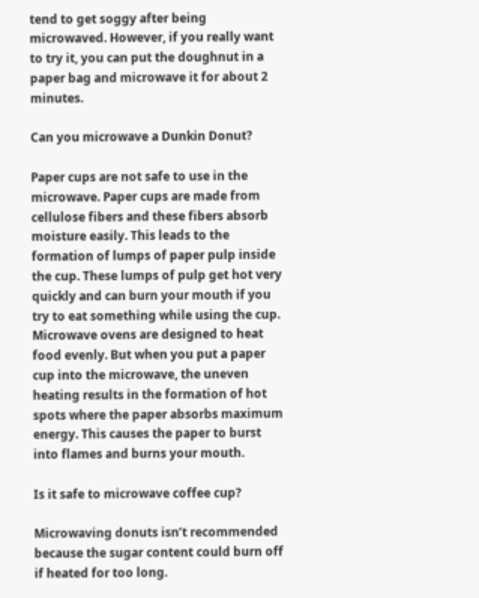tend to get soggy after being microwaved. However, if you really want to try it, you can put the doughnut in a paper bag and microwave it for about 2 minutes.

Can you microwave a Dunkin Donut?

Paper cups are not safe to use in the microwave. Paper cups are made from cellulose fibers and these fibers absorb moisture easily. This leads to the formation of lumps of paper pulp inside the cup. These lumps of pulp get hot very quickly and can burn your mouth if you try to eat something while using the cup. Microwave ovens are designed to heat food evenly. But when you put a paper cup into the microwave, the uneven heating results in the formation of hot spots where the paper absorbs maximum energy. This causes the paper to burst into flames and burns your mouth.

Is it safe to microwave coffee cup?

Microwaving donuts isn’t recommended because the sugar content could burn off if heated for too long.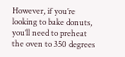However, if you’re looking to bake donuts, you’ll need to preheat the oven to 350 degrees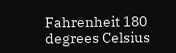Fahrenheit 180 degrees Celsius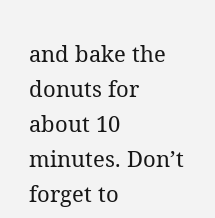and bake the donuts for about 10 minutes. Don’t forget to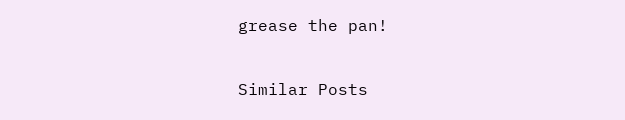grease the pan!

Similar Posts